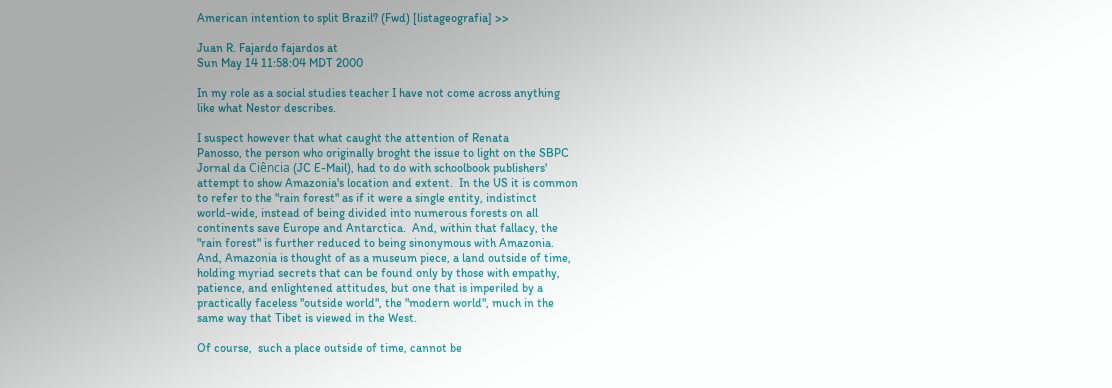American intention to split Brazil? (Fwd) [listageografia] >>

Juan R. Fajardo fajardos at
Sun May 14 11:58:04 MDT 2000

In my role as a social studies teacher I have not come across anything
like what Nestor describes.

I suspect however that what caught the attention of Renata
Panosso, the person who originally broght the issue to light on the SBPC
Jornal da Ciência (JC E-Mail), had to do with schoolbook publishers'
attempt to show Amazonia's location and extent.  In the US it is common
to refer to the "rain forest" as if it were a single entity, indistinct
world-wide, instead of being divided into numerous forests on all
continents save Europe and Antarctica.  And, within that fallacy, the
"rain forest" is further reduced to being sinonymous with Amazonia.
And, Amazonia is thought of as a museum piece, a land outside of time,
holding myriad secrets that can be found only by those with empathy,
patience, and enlightened attitudes, but one that is imperiled by a
practically faceless "outside world", the "modern world", much in the
same way that Tibet is viewed in the West.

Of course,  such a place outside of time, cannot be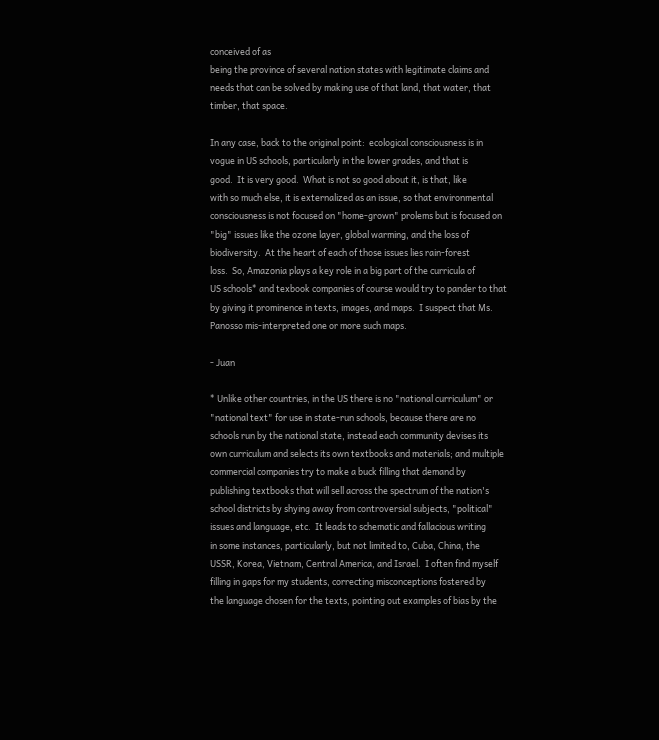conceived of as
being the province of several nation states with legitimate claims and
needs that can be solved by making use of that land, that water, that
timber, that space.

In any case, back to the original point:  ecological consciousness is in
vogue in US schools, particularly in the lower grades, and that is
good.  It is very good.  What is not so good about it, is that, like
with so much else, it is externalized as an issue, so that environmental
consciousness is not focused on "home-grown" prolems but is focused on
"big" issues like the ozone layer, global warming, and the loss of
biodiversity.  At the heart of each of those issues lies rain-forest
loss.  So, Amazonia plays a key role in a big part of the curricula of
US schools* and texbook companies of course would try to pander to that
by giving it prominence in texts, images, and maps.  I suspect that Ms.
Panosso mis-interpreted one or more such maps.

- Juan

* Unlike other countries, in the US there is no "national curriculum" or
"national text" for use in state-run schools, because there are no
schools run by the national state, instead each community devises its
own curriculum and selects its own textbooks and materials; and multiple
commercial companies try to make a buck filling that demand by
publishing textbooks that will sell across the spectrum of the nation's
school districts by shying away from controversial subjects, "political"
issues and language, etc.  It leads to schematic and fallacious writing
in some instances, particularly, but not limited to, Cuba, China, the
USSR, Korea, Vietnam, Central America, and Israel.  I often find myself
filling in gaps for my students, correcting misconceptions fostered by
the language chosen for the texts, pointing out examples of bias by the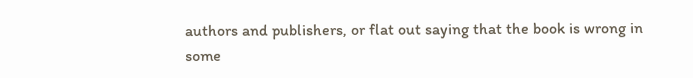authors and publishers, or flat out saying that the book is wrong in
some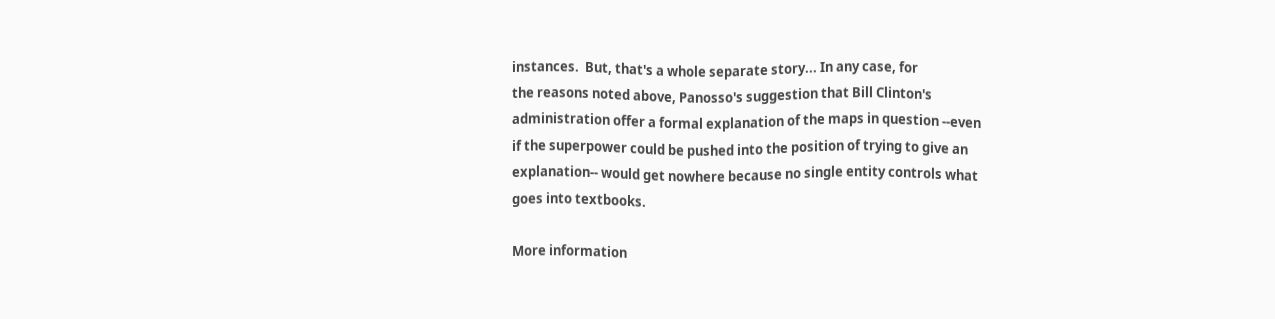instances.  But, that's a whole separate story... In any case, for
the reasons noted above, Panosso's suggestion that Bill Clinton's
administration offer a formal explanation of the maps in question --even
if the superpower could be pushed into the position of trying to give an
explanation-- would get nowhere because no single entity controls what
goes into textbooks.

More information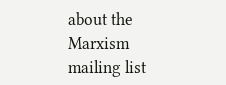about the Marxism mailing list